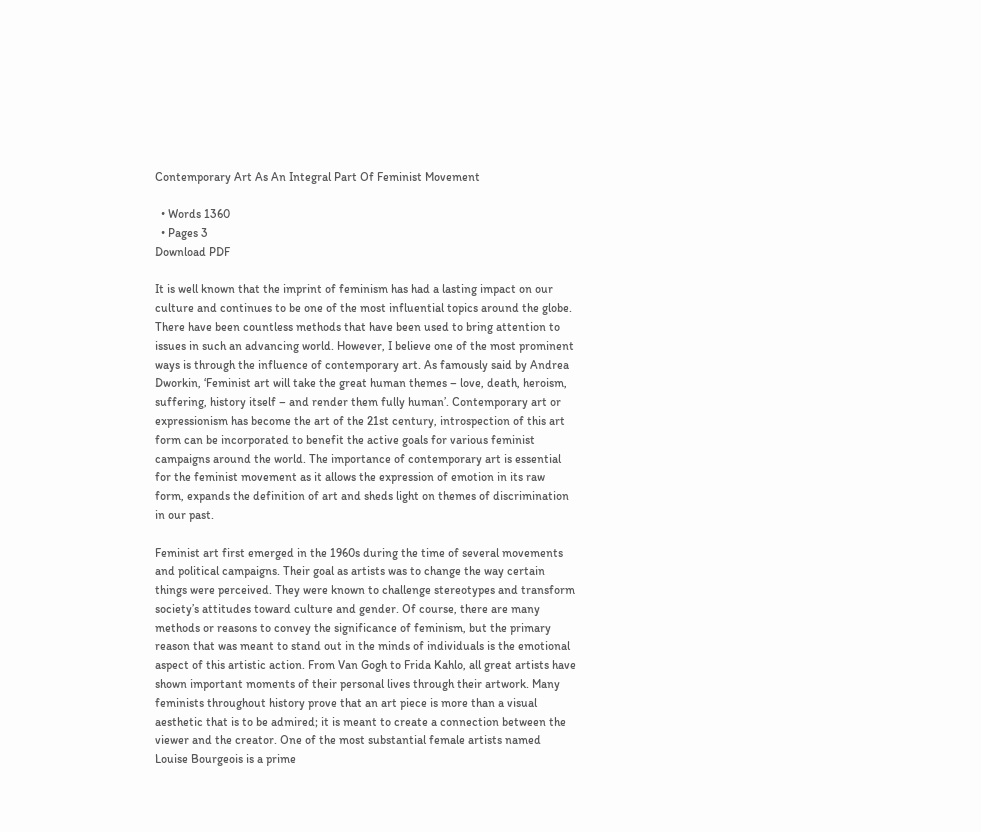Contemporary Art As An Integral Part Of Feminist Movement

  • Words 1360
  • Pages 3
Download PDF

It is well known that the imprint of feminism has had a lasting impact on our culture and continues to be one of the most influential topics around the globe. There have been countless methods that have been used to bring attention to issues in such an advancing world. However, I believe one of the most prominent ways is through the influence of contemporary art. As famously said by Andrea Dworkin, ‘Feminist art will take the great human themes – love, death, heroism, suffering, history itself – and render them fully human’. Contemporary art or expressionism has become the art of the 21st century, introspection of this art form can be incorporated to benefit the active goals for various feminist campaigns around the world. The importance of contemporary art is essential for the feminist movement as it allows the expression of emotion in its raw form, expands the definition of art and sheds light on themes of discrimination in our past.

Feminist art first emerged in the 1960s during the time of several movements and political campaigns. Their goal as artists was to change the way certain things were perceived. They were known to challenge stereotypes and transform society’s attitudes toward culture and gender. Of course, there are many methods or reasons to convey the significance of feminism, but the primary reason that was meant to stand out in the minds of individuals is the emotional aspect of this artistic action. From Van Gogh to Frida Kahlo, all great artists have shown important moments of their personal lives through their artwork. Many feminists throughout history prove that an art piece is more than a visual aesthetic that is to be admired; it is meant to create a connection between the viewer and the creator. One of the most substantial female artists named Louise Bourgeois is a prime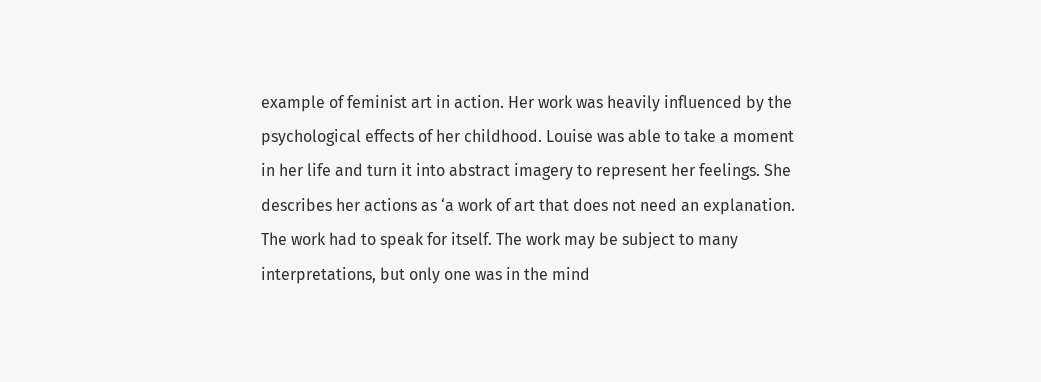example of feminist art in action. Her work was heavily influenced by the psychological effects of her childhood. Louise was able to take a moment in her life and turn it into abstract imagery to represent her feelings. She describes her actions as ‘a work of art that does not need an explanation. The work had to speak for itself. The work may be subject to many interpretations, but only one was in the mind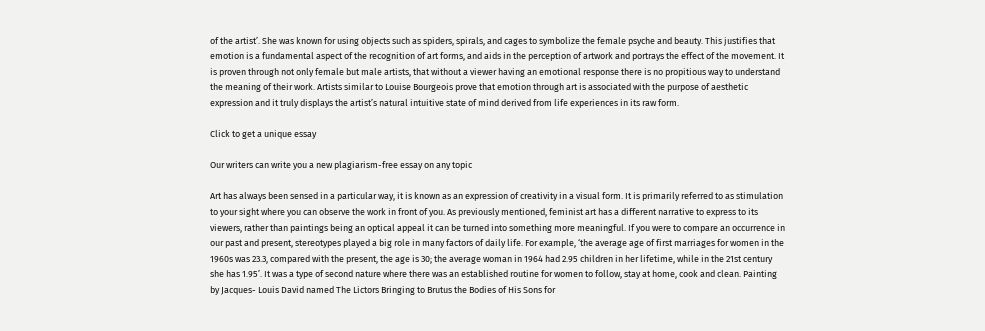of the artist’. She was known for using objects such as spiders, spirals, and cages to symbolize the female psyche and beauty. This justifies that emotion is a fundamental aspect of the recognition of art forms, and aids in the perception of artwork and portrays the effect of the movement. It is proven through not only female but male artists, that without a viewer having an emotional response there is no propitious way to understand the meaning of their work. Artists similar to Louise Bourgeois prove that emotion through art is associated with the purpose of aesthetic expression and it truly displays the artist’s natural intuitive state of mind derived from life experiences in its raw form.

Click to get a unique essay

Our writers can write you a new plagiarism-free essay on any topic

Art has always been sensed in a particular way, it is known as an expression of creativity in a visual form. It is primarily referred to as stimulation to your sight where you can observe the work in front of you. As previously mentioned, feminist art has a different narrative to express to its viewers, rather than paintings being an optical appeal it can be turned into something more meaningful. If you were to compare an occurrence in our past and present, stereotypes played a big role in many factors of daily life. For example, ‘the average age of first marriages for women in the 1960s was 23.3, compared with the present, the age is 30; the average woman in 1964 had 2.95 children in her lifetime, while in the 21st century she has 1.95’. It was a type of second nature where there was an established routine for women to follow, stay at home, cook and clean. Painting by Jacques- Louis David named The Lictors Bringing to Brutus the Bodies of His Sons for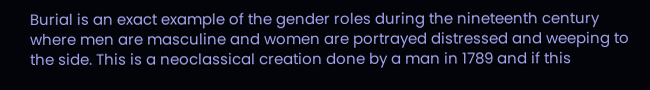Burial is an exact example of the gender roles during the nineteenth century where men are masculine and women are portrayed distressed and weeping to the side. This is a neoclassical creation done by a man in 1789 and if this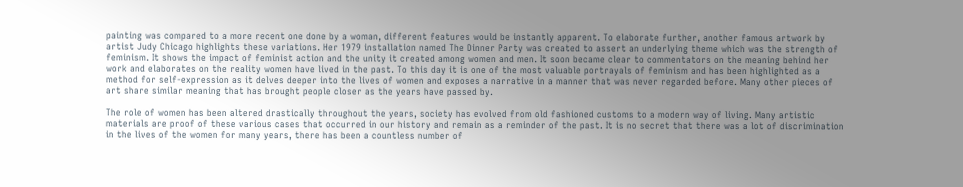painting was compared to a more recent one done by a woman, different features would be instantly apparent. To elaborate further, another famous artwork by artist Judy Chicago highlights these variations. Her 1979 installation named The Dinner Party was created to assert an underlying theme which was the strength of feminism. It shows the impact of feminist action and the unity it created among women and men. It soon became clear to commentators on the meaning behind her work and elaborates on the reality women have lived in the past. To this day it is one of the most valuable portrayals of feminism and has been highlighted as a method for self-expression as it delves deeper into the lives of women and exposes a narrative in a manner that was never regarded before. Many other pieces of art share similar meaning that has brought people closer as the years have passed by.

The role of women has been altered drastically throughout the years, society has evolved from old fashioned customs to a modern way of living. Many artistic materials are proof of these various cases that occurred in our history and remain as a reminder of the past. It is no secret that there was a lot of discrimination in the lives of the women for many years, there has been a countless number of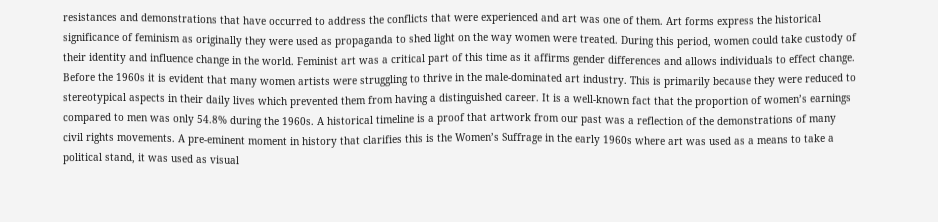resistances and demonstrations that have occurred to address the conflicts that were experienced and art was one of them. Art forms express the historical significance of feminism as originally they were used as propaganda to shed light on the way women were treated. During this period, women could take custody of their identity and influence change in the world. Feminist art was a critical part of this time as it affirms gender differences and allows individuals to effect change. Before the 1960s it is evident that many women artists were struggling to thrive in the male-dominated art industry. This is primarily because they were reduced to stereotypical aspects in their daily lives which prevented them from having a distinguished career. It is a well-known fact that the proportion of women’s earnings compared to men was only 54.8% during the 1960s. A historical timeline is a proof that artwork from our past was a reflection of the demonstrations of many civil rights movements. A pre-eminent moment in history that clarifies this is the Women’s Suffrage in the early 1960s where art was used as a means to take a political stand, it was used as visual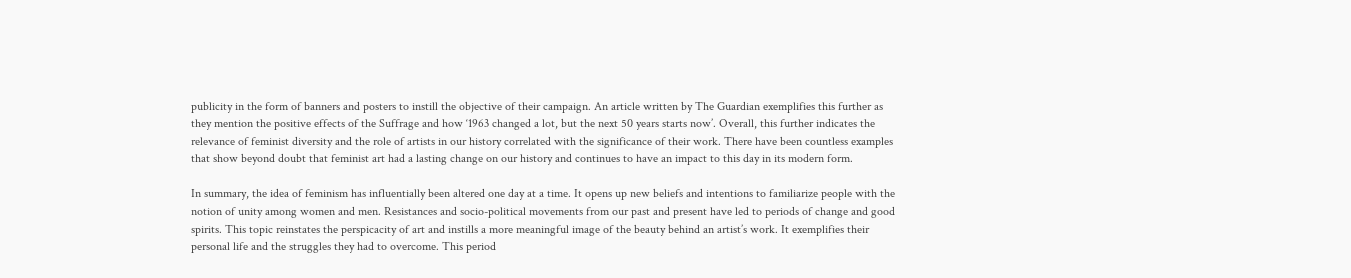publicity in the form of banners and posters to instill the objective of their campaign. An article written by The Guardian exemplifies this further as they mention the positive effects of the Suffrage and how ‘1963 changed a lot, but the next 50 years starts now’. Overall, this further indicates the relevance of feminist diversity and the role of artists in our history correlated with the significance of their work. There have been countless examples that show beyond doubt that feminist art had a lasting change on our history and continues to have an impact to this day in its modern form.

In summary, the idea of feminism has influentially been altered one day at a time. It opens up new beliefs and intentions to familiarize people with the notion of unity among women and men. Resistances and socio-political movements from our past and present have led to periods of change and good spirits. This topic reinstates the perspicacity of art and instills a more meaningful image of the beauty behind an artist’s work. It exemplifies their personal life and the struggles they had to overcome. This period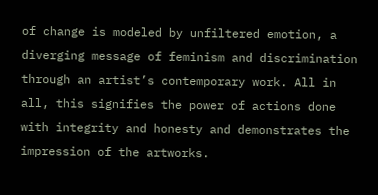of change is modeled by unfiltered emotion, a diverging message of feminism and discrimination through an artist’s contemporary work. All in all, this signifies the power of actions done with integrity and honesty and demonstrates the impression of the artworks.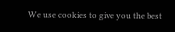We use cookies to give you the best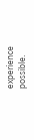experience possible.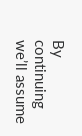By continuing we’ll assume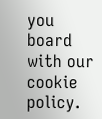you board with our cookie policy.